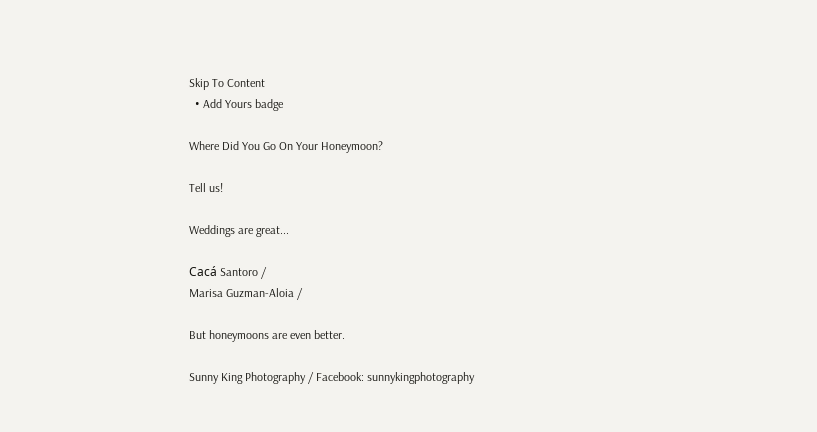Skip To Content
  • Add Yours badge

Where Did You Go On Your Honeymoon?

Tell us!

Weddings are great...

Cacá Santoro /
Marisa Guzman-Aloia /

But honeymoons are even better.

Sunny King Photography / Facebook: sunnykingphotography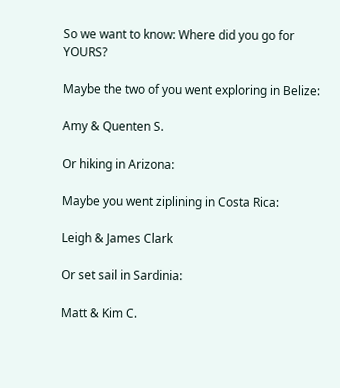So we want to know: Where did you go for YOURS?

Maybe the two of you went exploring in Belize:

Amy & Quenten S.

Or hiking in Arizona:

Maybe you went ziplining in Costa Rica:

Leigh & James Clark

Or set sail in Sardinia:

Matt & Kim C.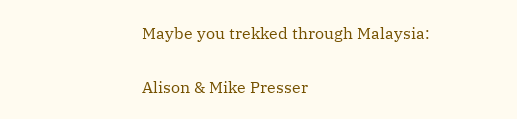Maybe you trekked through Malaysia:

Alison & Mike Presser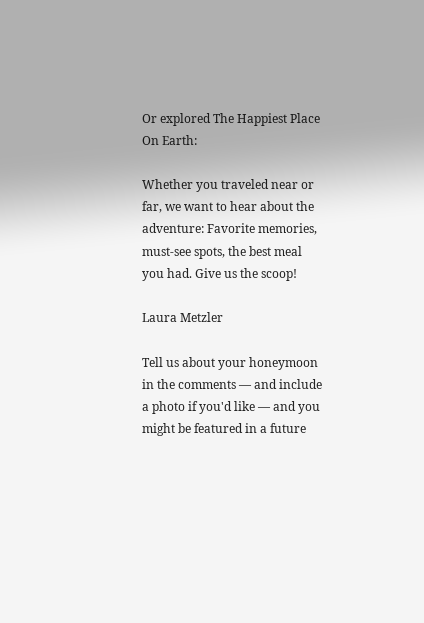Or explored The Happiest Place On Earth:

Whether you traveled near or far, we want to hear about the adventure: Favorite memories, must-see spots, the best meal you had. Give us the scoop!

Laura Metzler

Tell us about your honeymoon in the comments — and include a photo if you'd like — and you might be featured in a future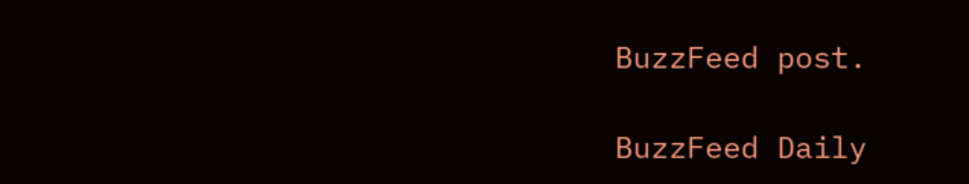BuzzFeed post.

BuzzFeed Daily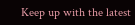Keep up with the latest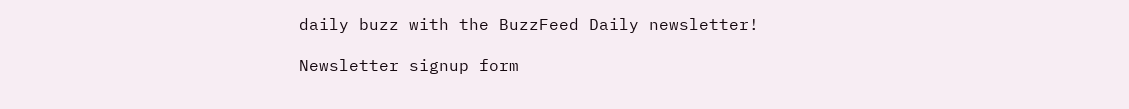daily buzz with the BuzzFeed Daily newsletter!

Newsletter signup form